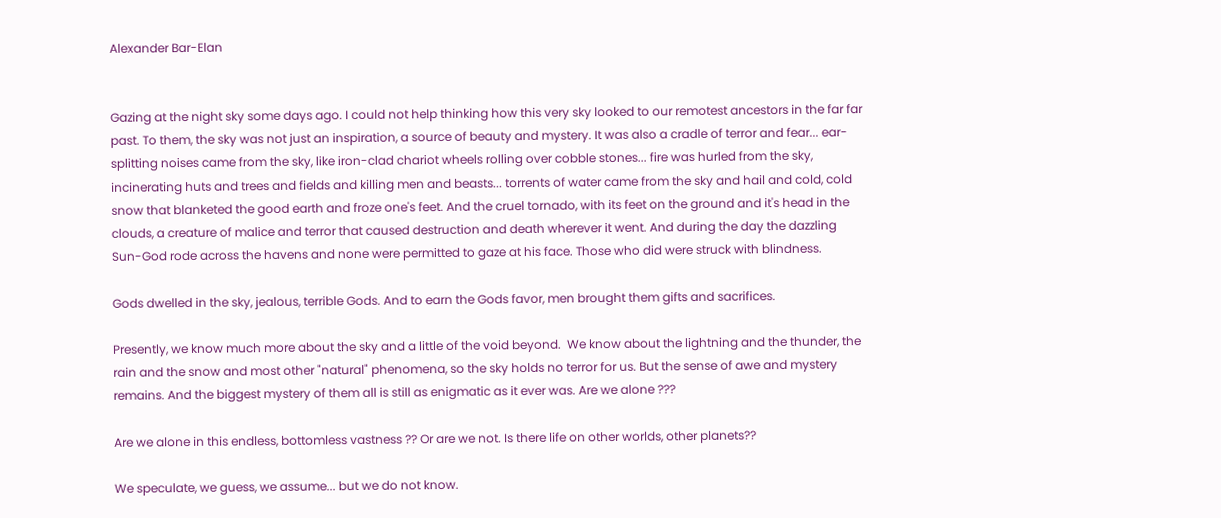Alexander Bar-Elan


Gazing at the night sky some days ago. I could not help thinking how this very sky looked to our remotest ancestors in the far far past. To them, the sky was not just an inspiration, a source of beauty and mystery. It was also a cradle of terror and fear... ear-splitting noises came from the sky, like iron-clad chariot wheels rolling over cobble stones... fire was hurled from the sky, incinerating huts and trees and fields and killing men and beasts... torrents of water came from the sky and hail and cold, cold snow that blanketed the good earth and froze one's feet. And the cruel tornado, with its feet on the ground and it's head in the clouds, a creature of malice and terror that caused destruction and death wherever it went. And during the day the dazzling Sun-God rode across the havens and none were permitted to gaze at his face. Those who did were struck with blindness.

Gods dwelled in the sky, jealous, terrible Gods. And to earn the Gods favor, men brought them gifts and sacrifices.

Presently, we know much more about the sky and a little of the void beyond.  We know about the lightning and the thunder, the rain and the snow and most other "natural" phenomena, so the sky holds no terror for us. But the sense of awe and mystery remains. And the biggest mystery of them all is still as enigmatic as it ever was. Are we alone ???

Are we alone in this endless, bottomless vastness ?? Or are we not. Is there life on other worlds, other planets??

We speculate, we guess, we assume... but we do not know.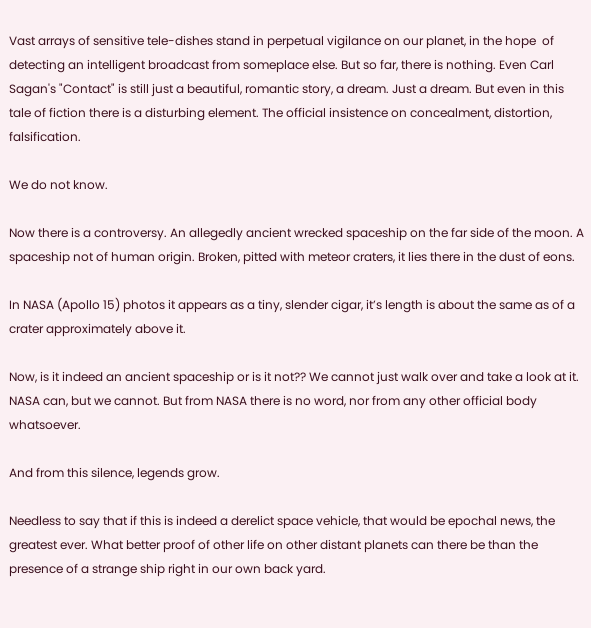Vast arrays of sensitive tele-dishes stand in perpetual vigilance on our planet, in the hope  of detecting an intelligent broadcast from someplace else. But so far, there is nothing. Even Carl Sagan's "Contact" is still just a beautiful, romantic story, a dream. Just a dream. But even in this tale of fiction there is a disturbing element. The official insistence on concealment, distortion, falsification.

We do not know.

Now there is a controversy. An allegedly ancient wrecked spaceship on the far side of the moon. A spaceship not of human origin. Broken, pitted with meteor craters, it lies there in the dust of eons.

In NASA (Apollo 15) photos it appears as a tiny, slender cigar, it’s length is about the same as of a crater approximately above it.

Now, is it indeed an ancient spaceship or is it not?? We cannot just walk over and take a look at it. NASA can, but we cannot. But from NASA there is no word, nor from any other official body whatsoever.

And from this silence, legends grow.

Needless to say that if this is indeed a derelict space vehicle, that would be epochal news, the greatest ever. What better proof of other life on other distant planets can there be than the presence of a strange ship right in our own back yard.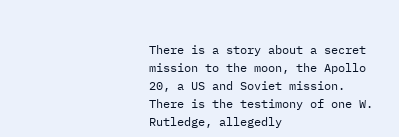There is a story about a secret mission to the moon, the Apollo 20, a US and Soviet mission. There is the testimony of one W. Rutledge, allegedly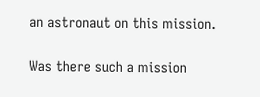an astronaut on this mission.

Was there such a mission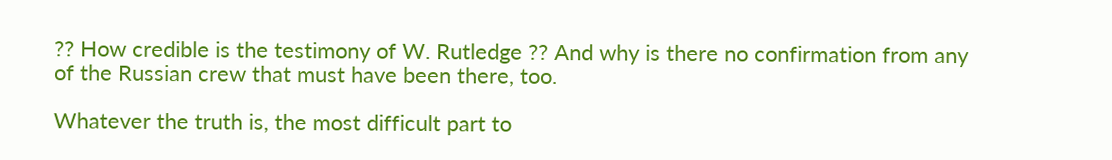?? How credible is the testimony of W. Rutledge ?? And why is there no confirmation from any of the Russian crew that must have been there, too.

Whatever the truth is, the most difficult part to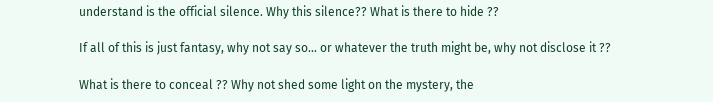understand is the official silence. Why this silence?? What is there to hide ??

If all of this is just fantasy, why not say so... or whatever the truth might be, why not disclose it ??

What is there to conceal ?? Why not shed some light on the mystery, the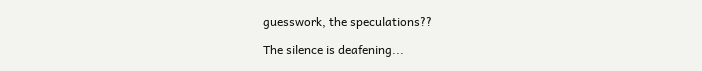guesswork, the speculations??

The silence is deafening...